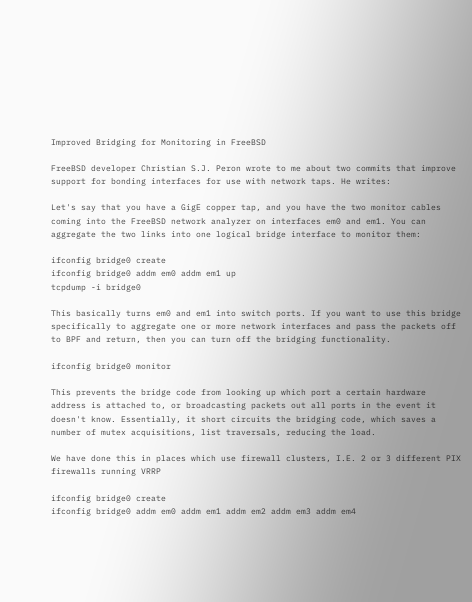Improved Bridging for Monitoring in FreeBSD

FreeBSD developer Christian S.J. Peron wrote to me about two commits that improve support for bonding interfaces for use with network taps. He writes:

Let's say that you have a GigE copper tap, and you have the two monitor cables coming into the FreeBSD network analyzer on interfaces em0 and em1. You can aggregate the two links into one logical bridge interface to monitor them:

ifconfig bridge0 create
ifconfig bridge0 addm em0 addm em1 up
tcpdump -i bridge0

This basically turns em0 and em1 into switch ports. If you want to use this bridge specifically to aggregate one or more network interfaces and pass the packets off to BPF and return, then you can turn off the bridging functionality.

ifconfig bridge0 monitor

This prevents the bridge code from looking up which port a certain hardware address is attached to, or broadcasting packets out all ports in the event it doesn't know. Essentially, it short circuits the bridging code, which saves a number of mutex acquisitions, list traversals, reducing the load.

We have done this in places which use firewall clusters, I.E. 2 or 3 different PIX firewalls running VRRP

ifconfig bridge0 create
ifconfig bridge0 addm em0 addm em1 addm em2 addm em3 addm em4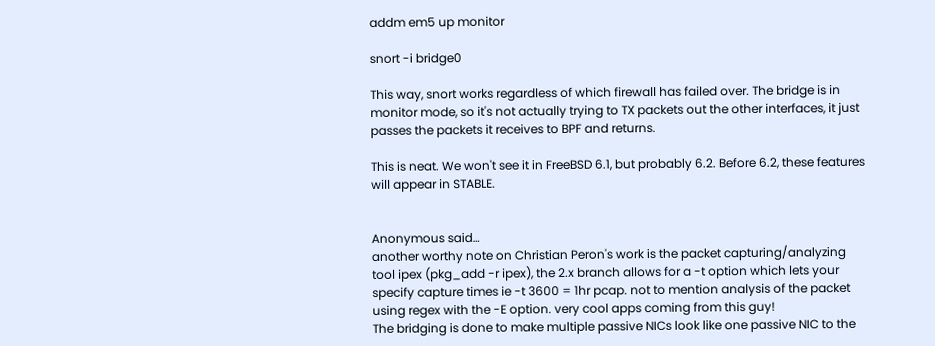addm em5 up monitor

snort -i bridge0

This way, snort works regardless of which firewall has failed over. The bridge is in monitor mode, so it's not actually trying to TX packets out the other interfaces, it just passes the packets it receives to BPF and returns.

This is neat. We won't see it in FreeBSD 6.1, but probably 6.2. Before 6.2, these features will appear in STABLE.


Anonymous said…
another worthy note on Christian Peron's work is the packet capturing/analyzing tool ipex (pkg_add -r ipex), the 2.x branch allows for a -t option which lets your specify capture times ie -t 3600 = 1hr pcap. not to mention analysis of the packet using regex with the -E option. very cool apps coming from this guy!
The bridging is done to make multiple passive NICs look like one passive NIC to the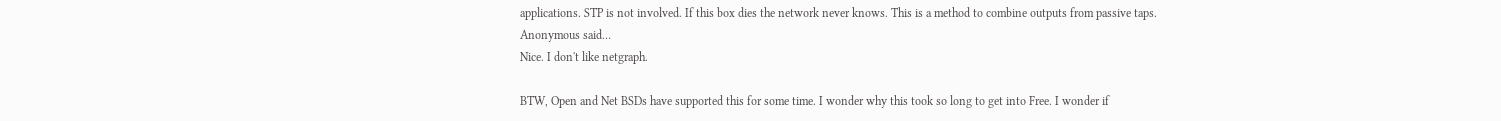applications. STP is not involved. If this box dies the network never knows. This is a method to combine outputs from passive taps.
Anonymous said…
Nice. I don't like netgraph.

BTW, Open and Net BSDs have supported this for some time. I wonder why this took so long to get into Free. I wonder if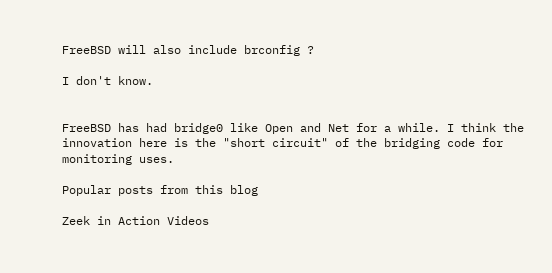FreeBSD will also include brconfig ?

I don't know.


FreeBSD has had bridge0 like Open and Net for a while. I think the innovation here is the "short circuit" of the bridging code for monitoring uses.

Popular posts from this blog

Zeek in Action Videos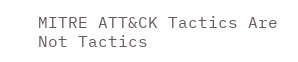MITRE ATT&CK Tactics Are Not Tactics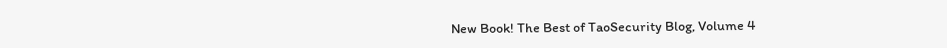New Book! The Best of TaoSecurity Blog, Volume 4